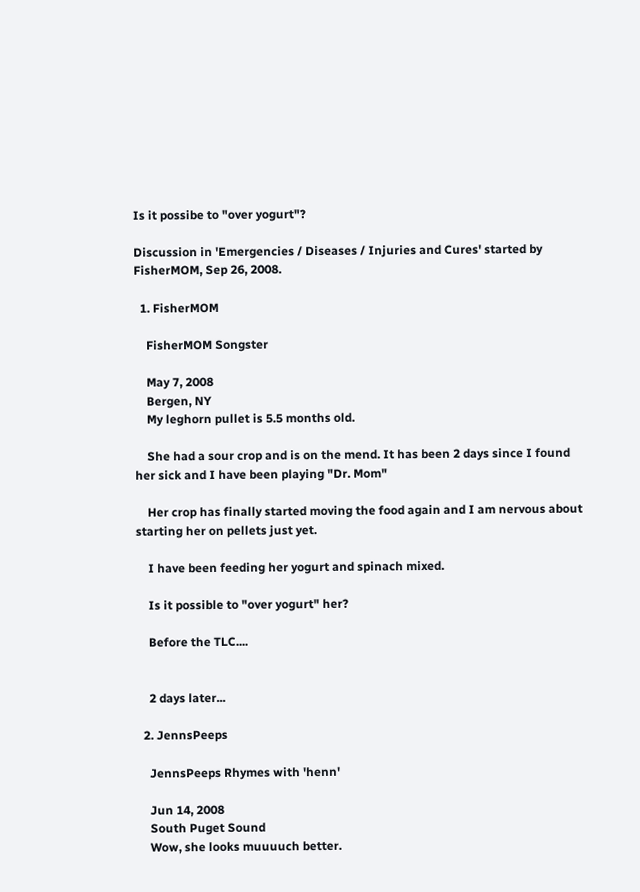Is it possibe to "over yogurt"?

Discussion in 'Emergencies / Diseases / Injuries and Cures' started by FisherMOM, Sep 26, 2008.

  1. FisherMOM

    FisherMOM Songster

    May 7, 2008
    Bergen, NY
    My leghorn pullet is 5.5 months old.

    She had a sour crop and is on the mend. It has been 2 days since I found her sick and I have been playing "Dr. Mom"

    Her crop has finally started moving the food again and I am nervous about starting her on pellets just yet.

    I have been feeding her yogurt and spinach mixed.

    Is it possible to "over yogurt" her?

    Before the TLC....


    2 days later...

  2. JennsPeeps

    JennsPeeps Rhymes with 'henn'

    Jun 14, 2008
    South Puget Sound
    Wow, she looks muuuuch better.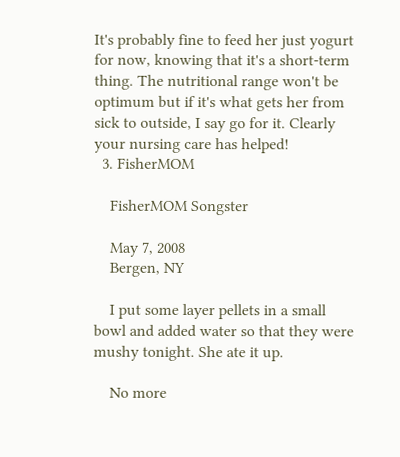It's probably fine to feed her just yogurt for now, knowing that it's a short-term thing. The nutritional range won't be optimum but if it's what gets her from sick to outside, I say go for it. Clearly your nursing care has helped!
  3. FisherMOM

    FisherMOM Songster

    May 7, 2008
    Bergen, NY

    I put some layer pellets in a small bowl and added water so that they were mushy tonight. She ate it up.

    No more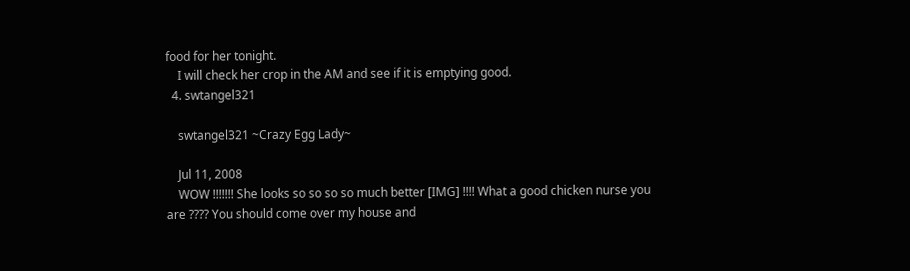food for her tonight.
    I will check her crop in the AM and see if it is emptying good.
  4. swtangel321

    swtangel321 ~Crazy Egg Lady~

    Jul 11, 2008
    WOW !!!!!!! She looks so so so so much better [IMG] !!!! What a good chicken nurse you are ???? You should come over my house and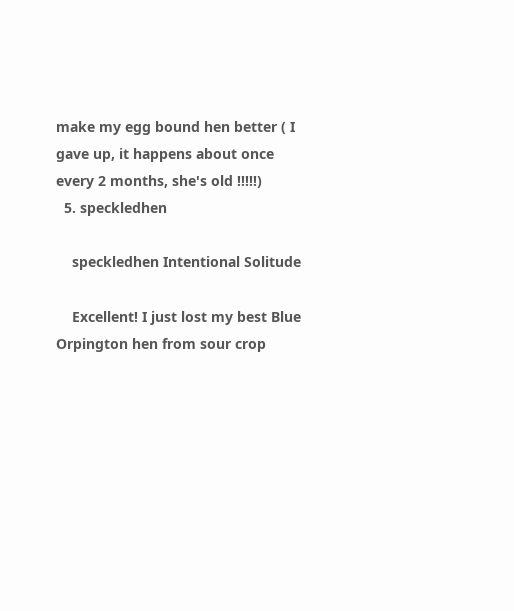make my egg bound hen better ( I gave up, it happens about once every 2 months, she's old !!!!!)
  5. speckledhen

    speckledhen Intentional Solitude

    Excellent! I just lost my best Blue Orpington hen from sour crop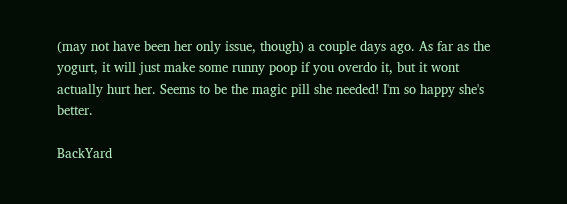(may not have been her only issue, though) a couple days ago. As far as the yogurt, it will just make some runny poop if you overdo it, but it wont actually hurt her. Seems to be the magic pill she needed! I'm so happy she's better.

BackYard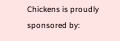Chickens is proudly sponsored by: